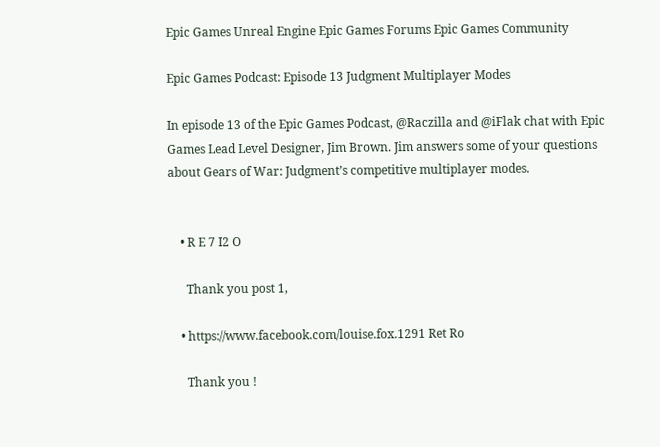Epic Games Unreal Engine Epic Games Forums Epic Games Community

Epic Games Podcast: Episode 13 Judgment Multiplayer Modes

In episode 13 of the Epic Games Podcast, @Raczilla and @iFlak chat with Epic Games Lead Level Designer, Jim Brown. Jim answers some of your questions about Gears of War: Judgment’s competitive multiplayer modes.


    • R E 7 I2 O

      Thank you post 1,

    • https://www.facebook.com/louise.fox.1291 Ret Ro

      Thank you !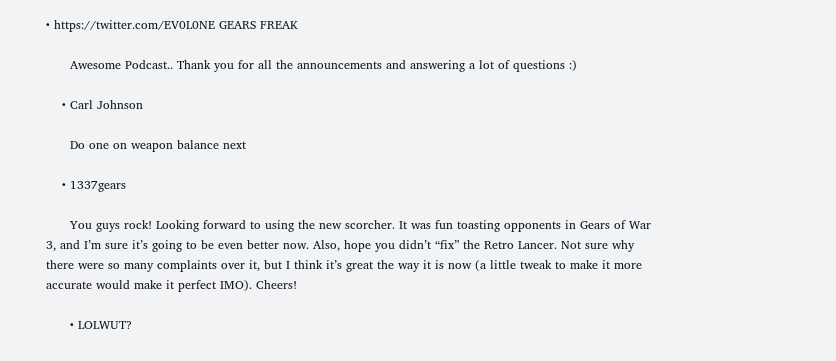• https://twitter.com/EV0L0NE GEARS FREAK

      Awesome Podcast.. Thank you for all the announcements and answering a lot of questions :)

    • Carl Johnson

      Do one on weapon balance next

    • 1337gears

      You guys rock! Looking forward to using the new scorcher. It was fun toasting opponents in Gears of War 3, and I’m sure it’s going to be even better now. Also, hope you didn’t “fix” the Retro Lancer. Not sure why there were so many complaints over it, but I think it’s great the way it is now (a little tweak to make it more accurate would make it perfect IMO). Cheers!

      • LOLWUT?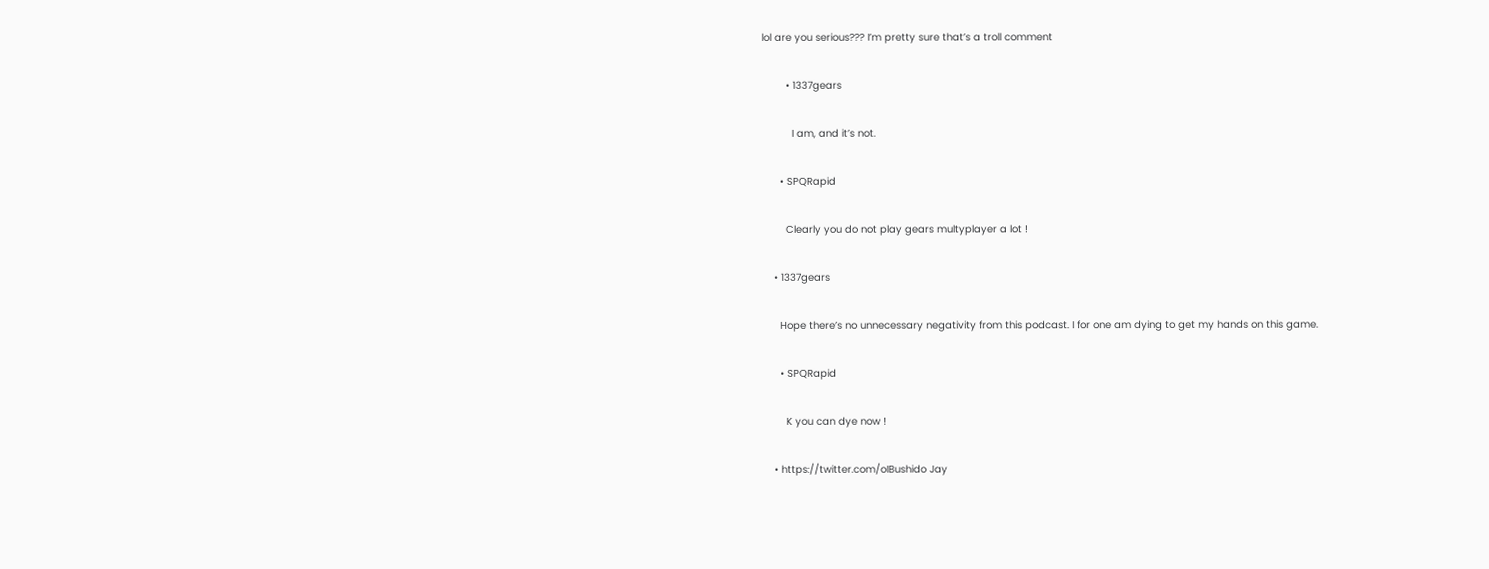lol are you serious??? I’m pretty sure that’s a troll comment

        • 1337gears

          I am, and it’s not.

      • SPQRapid

        Clearly you do not play gears multyplayer a lot !

    • 1337gears

      Hope there’s no unnecessary negativity from this podcast. I for one am dying to get my hands on this game.

      • SPQRapid

        K you can dye now !

    • https://twitter.com/oIBushido Jay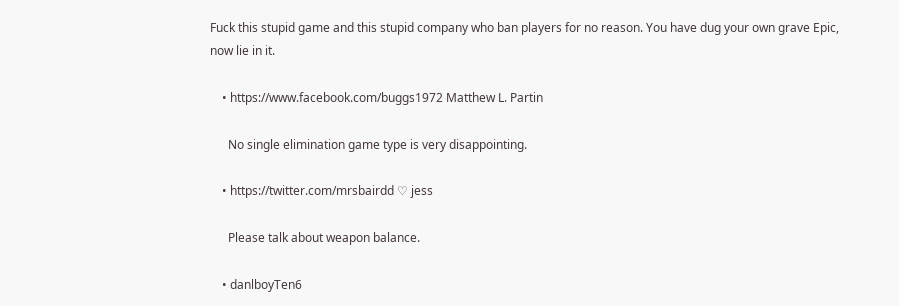Fuck this stupid game and this stupid company who ban players for no reason. You have dug your own grave Epic, now lie in it.

    • https://www.facebook.com/buggs1972 Matthew L. Partin

      No single elimination game type is very disappointing.

    • https://twitter.com/mrsbairdd ♡ jess

      Please talk about weapon balance.

    • danlboyTen6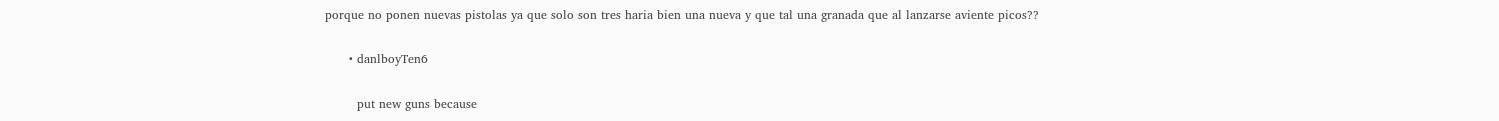porque no ponen nuevas pistolas ya que solo son tres haria bien una nueva y que tal una granada que al lanzarse aviente picos??

      • danlboyTen6

        put new guns because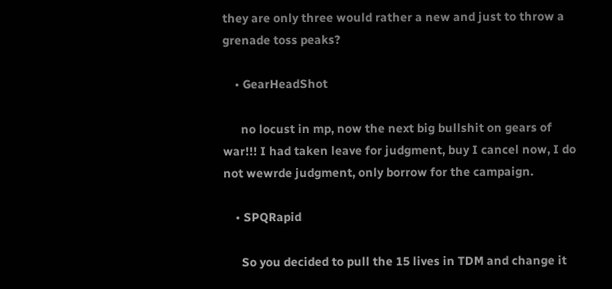they are only three would rather a new and just to throw a grenade toss peaks?

    • GearHeadShot

      no locust in mp, now the next big bullshit on gears of war!!! I had taken leave for judgment, buy I cancel now, I do not wewrde judgment, only borrow for the campaign.

    • SPQRapid

      So you decided to pull the 15 lives in TDM and change it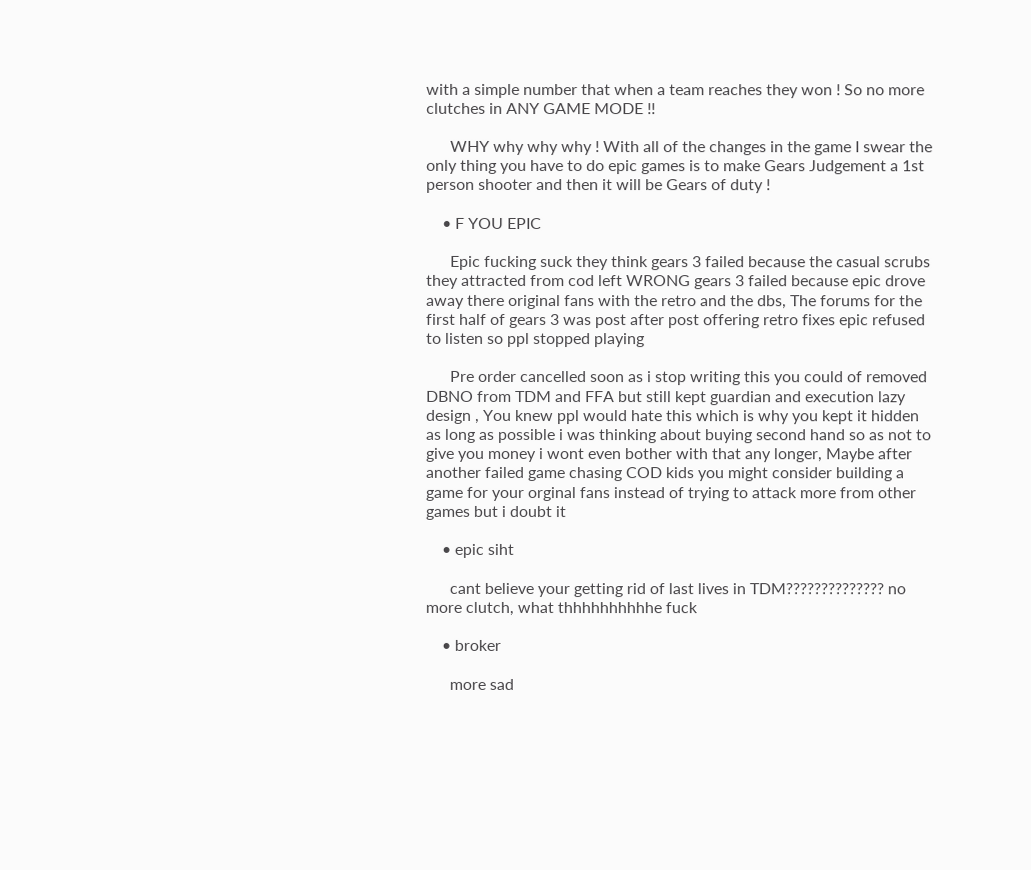with a simple number that when a team reaches they won ! So no more clutches in ANY GAME MODE !!

      WHY why why why ! With all of the changes in the game I swear the only thing you have to do epic games is to make Gears Judgement a 1st person shooter and then it will be Gears of duty !

    • F YOU EPIC

      Epic fucking suck they think gears 3 failed because the casual scrubs they attracted from cod left WRONG gears 3 failed because epic drove away there original fans with the retro and the dbs, The forums for the first half of gears 3 was post after post offering retro fixes epic refused to listen so ppl stopped playing

      Pre order cancelled soon as i stop writing this you could of removed DBNO from TDM and FFA but still kept guardian and execution lazy design , You knew ppl would hate this which is why you kept it hidden as long as possible i was thinking about buying second hand so as not to give you money i wont even bother with that any longer, Maybe after another failed game chasing COD kids you might consider building a game for your orginal fans instead of trying to attack more from other games but i doubt it

    • epic siht

      cant believe your getting rid of last lives in TDM?????????????? no more clutch, what thhhhhhhhhhe fuck

    • broker

      more sad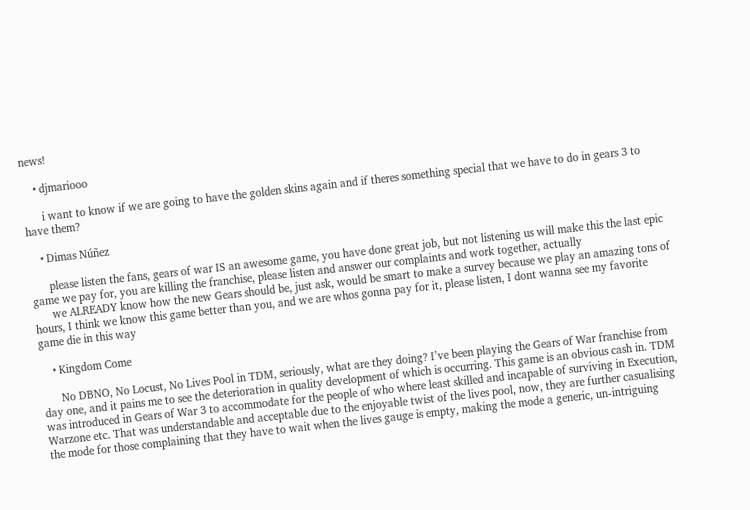news!

    • djmariooo

      i want to know if we are going to have the golden skins again and if theres something special that we have to do in gears 3 to have them?

    • Dimas Núñez

      please listen the fans, gears of war IS an awesome game, you have done great job, but not listening us will make this the last epic game we pay for, you are killing the franchise, please listen and answer our complaints and work together, actually
      we ALREADY know how the new Gears should be, just ask, would be smart to make a survey because we play an amazing tons of hours, I think we know this game better than you, and we are whos gonna pay for it, please listen, I dont wanna see my favorite game die in this way

    • Kingdom Come

      No DBNO, No Locust, No Lives Pool in TDM, seriously, what are they doing? I’ve been playing the Gears of War franchise from day one, and it pains me to see the deterioration in quality development of which is occurring. This game is an obvious cash in. TDM was introduced in Gears of War 3 to accommodate for the people of who where least skilled and incapable of surviving in Execution, Warzone etc. That was understandable and acceptable due to the enjoyable twist of the lives pool, now, they are further casualising the mode for those complaining that they have to wait when the lives gauge is empty, making the mode a generic, un-intriguing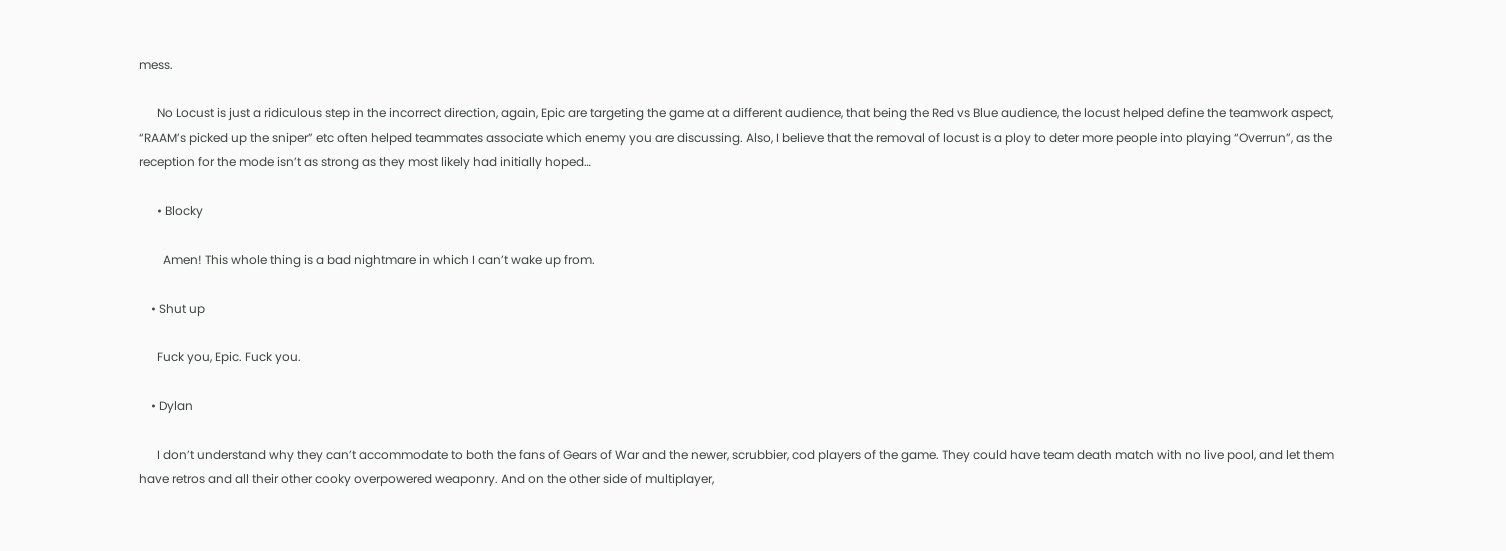mess.

      No Locust is just a ridiculous step in the incorrect direction, again, Epic are targeting the game at a different audience, that being the Red vs Blue audience, the locust helped define the teamwork aspect, “RAAM’s picked up the sniper” etc often helped teammates associate which enemy you are discussing. Also, I believe that the removal of locust is a ploy to deter more people into playing “Overrun”, as the reception for the mode isn’t as strong as they most likely had initially hoped…

      • Blocky

        Amen! This whole thing is a bad nightmare in which I can’t wake up from.

    • Shut up

      Fuck you, Epic. Fuck you.

    • Dylan

      I don’t understand why they can’t accommodate to both the fans of Gears of War and the newer, scrubbier, cod players of the game. They could have team death match with no live pool, and let them have retros and all their other cooky overpowered weaponry. And on the other side of multiplayer,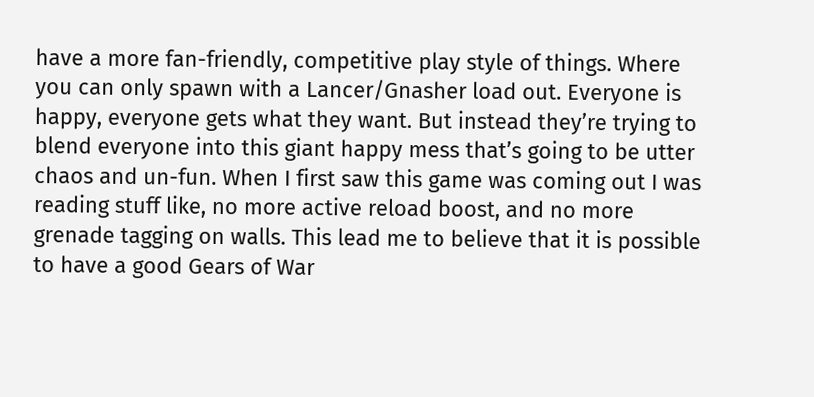have a more fan-friendly, competitive play style of things. Where you can only spawn with a Lancer/Gnasher load out. Everyone is happy, everyone gets what they want. But instead they’re trying to blend everyone into this giant happy mess that’s going to be utter chaos and un-fun. When I first saw this game was coming out I was reading stuff like, no more active reload boost, and no more grenade tagging on walls. This lead me to believe that it is possible to have a good Gears of War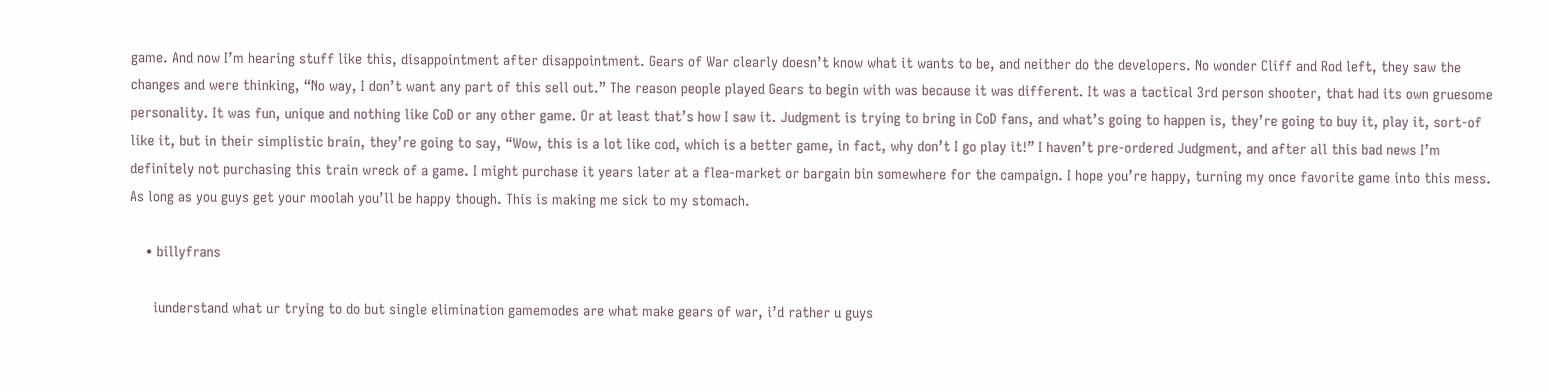game. And now I’m hearing stuff like this, disappointment after disappointment. Gears of War clearly doesn’t know what it wants to be, and neither do the developers. No wonder Cliff and Rod left, they saw the changes and were thinking, “No way, I don’t want any part of this sell out.” The reason people played Gears to begin with was because it was different. It was a tactical 3rd person shooter, that had its own gruesome personality. It was fun, unique and nothing like CoD or any other game. Or at least that’s how I saw it. Judgment is trying to bring in CoD fans, and what’s going to happen is, they’re going to buy it, play it, sort-of like it, but in their simplistic brain, they’re going to say, “Wow, this is a lot like cod, which is a better game, in fact, why don’t I go play it!” I haven’t pre-ordered Judgment, and after all this bad news I’m definitely not purchasing this train wreck of a game. I might purchase it years later at a flea-market or bargain bin somewhere for the campaign. I hope you’re happy, turning my once favorite game into this mess. As long as you guys get your moolah you’ll be happy though. This is making me sick to my stomach.

    • billyfrans

      iunderstand what ur trying to do but single elimination gamemodes are what make gears of war, i’d rather u guys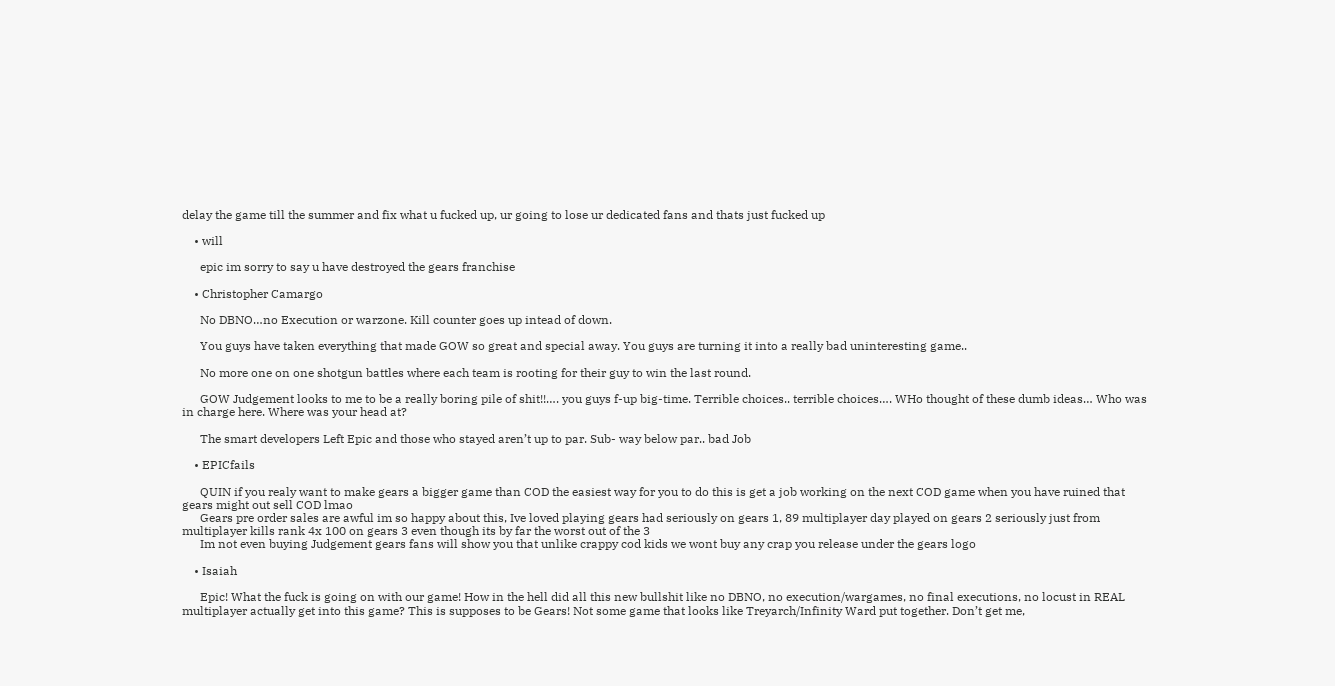delay the game till the summer and fix what u fucked up, ur going to lose ur dedicated fans and thats just fucked up

    • will

      epic im sorry to say u have destroyed the gears franchise

    • Christopher Camargo

      No DBNO…no Execution or warzone. Kill counter goes up intead of down.

      You guys have taken everything that made GOW so great and special away. You guys are turning it into a really bad uninteresting game..

      No more one on one shotgun battles where each team is rooting for their guy to win the last round.

      GOW Judgement looks to me to be a really boring pile of shit!!…. you guys f-up big-time. Terrible choices.. terrible choices…. WHo thought of these dumb ideas… Who was in charge here. Where was your head at?

      The smart developers Left Epic and those who stayed aren’t up to par. Sub- way below par.. bad Job

    • EPICfails

      QUIN if you realy want to make gears a bigger game than COD the easiest way for you to do this is get a job working on the next COD game when you have ruined that gears might out sell COD lmao
      Gears pre order sales are awful im so happy about this, Ive loved playing gears had seriously on gears 1, 89 multiplayer day played on gears 2 seriously just from multiplayer kills rank 4x 100 on gears 3 even though its by far the worst out of the 3
      Im not even buying Judgement gears fans will show you that unlike crappy cod kids we wont buy any crap you release under the gears logo

    • Isaiah

      Epic! What the fuck is going on with our game! How in the hell did all this new bullshit like no DBNO, no execution/wargames, no final executions, no locust in REAL multiplayer actually get into this game? This is supposes to be Gears! Not some game that looks like Treyarch/Infinity Ward put together. Don’t get me,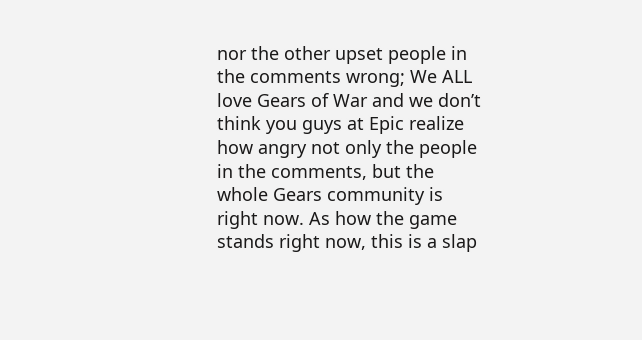nor the other upset people in the comments wrong; We ALL love Gears of War and we don’t think you guys at Epic realize how angry not only the people in the comments, but the whole Gears community is right now. As how the game stands right now, this is a slap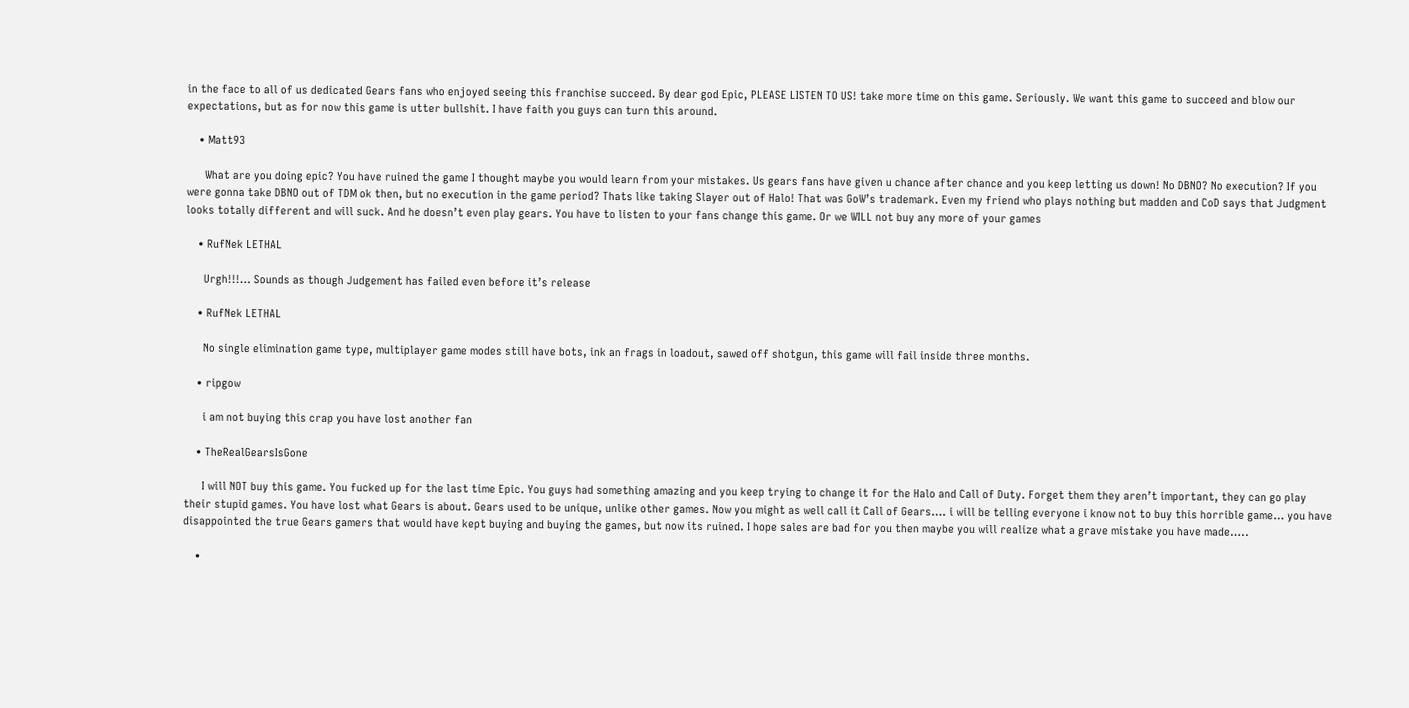in the face to all of us dedicated Gears fans who enjoyed seeing this franchise succeed. By dear god Epic, PLEASE LISTEN TO US! take more time on this game. Seriously. We want this game to succeed and blow our expectations, but as for now this game is utter bullshit. I have faith you guys can turn this around.

    • Matt93

      What are you doing epic? You have ruined the game I thought maybe you would learn from your mistakes. Us gears fans have given u chance after chance and you keep letting us down! No DBNO? No execution? If you were gonna take DBNO out of TDM ok then, but no execution in the game period? Thats like taking Slayer out of Halo! That was GoW’s trademark. Even my friend who plays nothing but madden and CoD says that Judgment looks totally different and will suck. And he doesn’t even play gears. You have to listen to your fans change this game. Or we WILL not buy any more of your games

    • RufNek LETHAL

      Urgh!!!… Sounds as though Judgement has failed even before it’s release

    • RufNek LETHAL

      No single elimination game type, multiplayer game modes still have bots, ink an frags in loadout, sawed off shotgun, this game will fail inside three months.

    • ripgow

      i am not buying this crap you have lost another fan

    • TheRealGearsIsGone

      I will NOT buy this game. You fucked up for the last time Epic. You guys had something amazing and you keep trying to change it for the Halo and Call of Duty. Forget them they aren’t important, they can go play their stupid games. You have lost what Gears is about. Gears used to be unique, unlike other games. Now you might as well call it Call of Gears…. i will be telling everyone i know not to buy this horrible game… you have disappointed the true Gears gamers that would have kept buying and buying the games, but now its ruined. I hope sales are bad for you then maybe you will realize what a grave mistake you have made…..

    •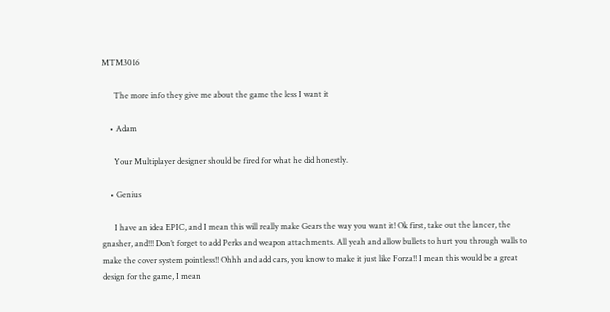MTM3016

      The more info they give me about the game the less I want it

    • Adam

      Your Multiplayer designer should be fired for what he did honestly.

    • Genius

      I have an idea EPIC, and I mean this will really make Gears the way you want it! Ok first, take out the lancer, the gnasher, and!!! Don’t forget to add Perks and weapon attachments. All yeah and allow bullets to hurt you through walls to make the cover system pointless!! Ohhh and add cars, you know to make it just like Forza!! I mean this would be a great design for the game, I mean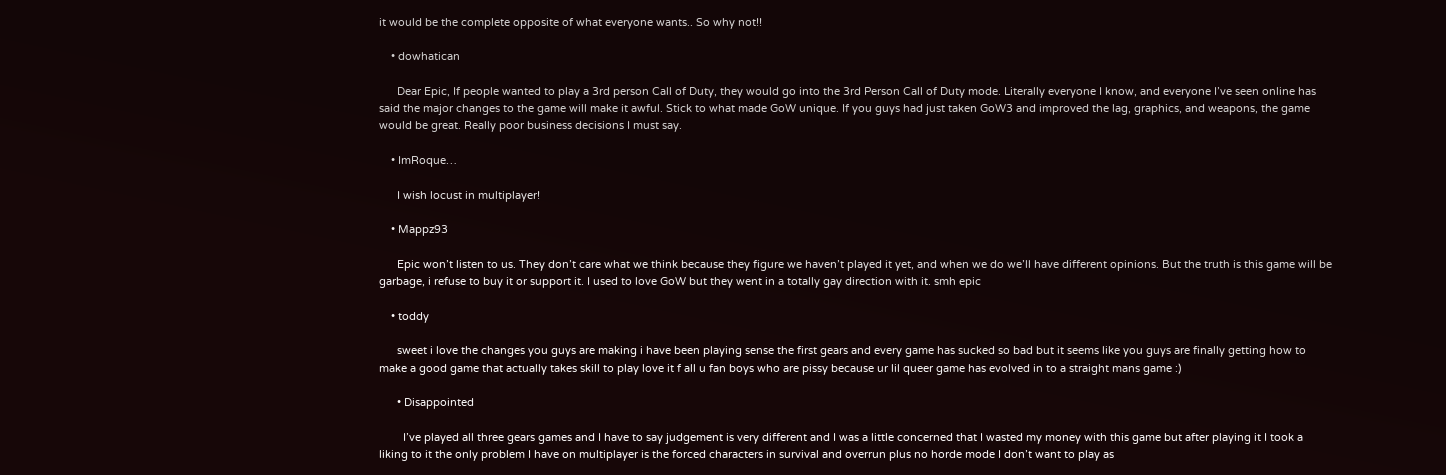it would be the complete opposite of what everyone wants.. So why not!!

    • dowhatican

      Dear Epic, If people wanted to play a 3rd person Call of Duty, they would go into the 3rd Person Call of Duty mode. Literally everyone I know, and everyone I’ve seen online has said the major changes to the game will make it awful. Stick to what made GoW unique. If you guys had just taken GoW3 and improved the lag, graphics, and weapons, the game would be great. Really poor business decisions I must say.

    • ImRoque…

      I wish locust in multiplayer!

    • Mappz93

      Epic won’t listen to us. They don’t care what we think because they figure we haven’t played it yet, and when we do we’ll have different opinions. But the truth is this game will be garbage, i refuse to buy it or support it. I used to love GoW but they went in a totally gay direction with it. smh epic

    • toddy

      sweet i love the changes you guys are making i have been playing sense the first gears and every game has sucked so bad but it seems like you guys are finally getting how to make a good game that actually takes skill to play love it f all u fan boys who are pissy because ur lil queer game has evolved in to a straight mans game :)

      • Disappointed

        I’ve played all three gears games and I have to say judgement is very different and I was a little concerned that I wasted my money with this game but after playing it I took a liking to it the only problem I have on multiplayer is the forced characters in survival and overrun plus no horde mode I don’t want to play as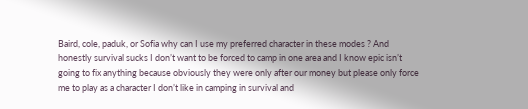Baird, cole, paduk, or Sofia why can I use my preferred character in these modes ? And honestly survival sucks I don’t want to be forced to camp in one area and I know epic isn’t going to fix anything because obviously they were only after our money but please only force me to play as a character I don’t like in camping in survival and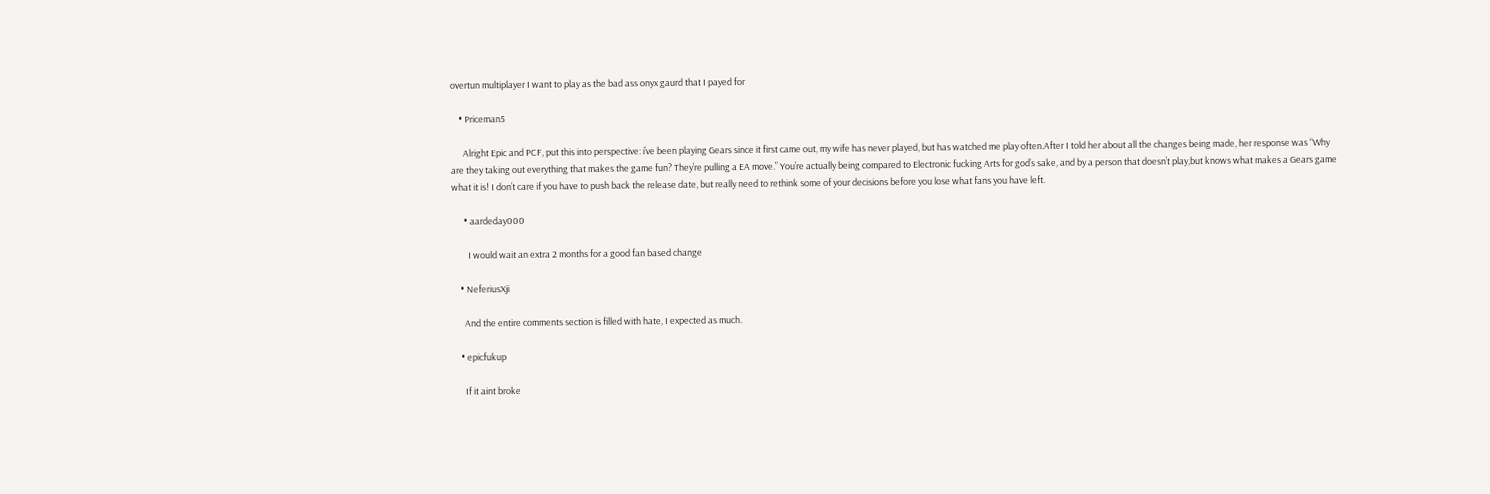overtun multiplayer I want to play as the bad ass onyx gaurd that I payed for

    • Priceman5

      Alright Epic and PCF, put this into perspective: i’ve been playing Gears since it first came out, my wife has never played, but has watched me play often.After I told her about all the changes being made, her response was “Why are they taking out everything that makes the game fun? They’re pulling a EA move.” You’re actually being compared to Electronic fucking Arts for god’s sake, and by a person that doesn’t play,but knows what makes a Gears game what it is! I don’t care if you have to push back the release date, but really need to rethink some of your decisions before you lose what fans you have left.

      • aardeday000

        I would wait an extra 2 months for a good fan based change

    • NeferiusXji

      And the entire comments section is filled with hate, I expected as much.

    • epicfukup

      If it aint broke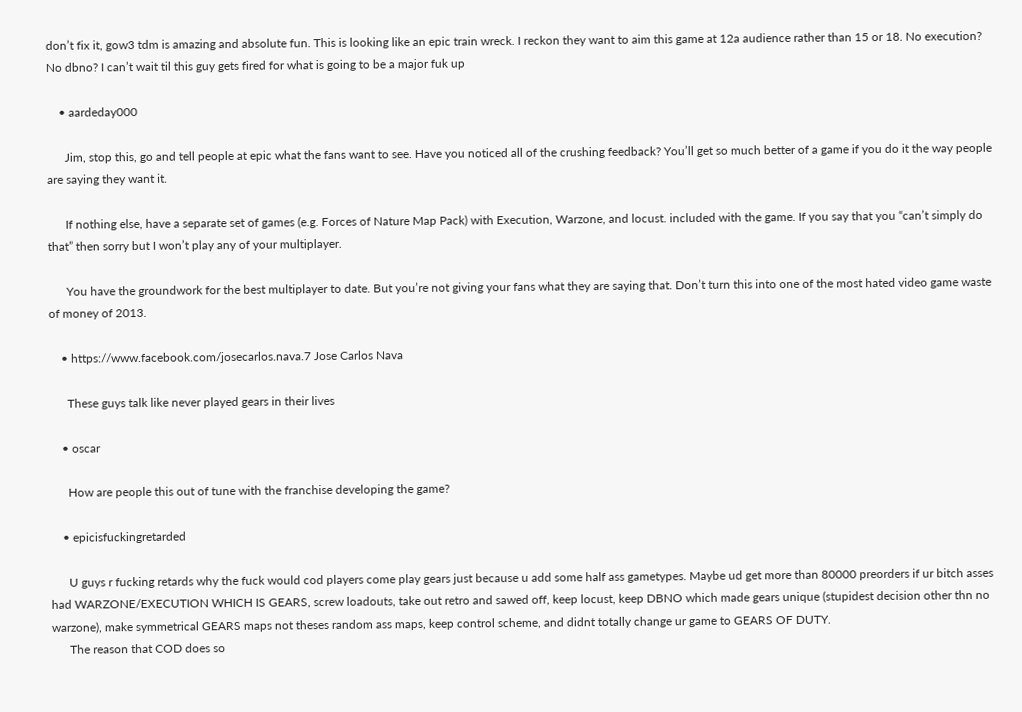don’t fix it, gow3 tdm is amazing and absolute fun. This is looking like an epic train wreck. I reckon they want to aim this game at 12a audience rather than 15 or 18. No execution? No dbno? I can’t wait til this guy gets fired for what is going to be a major fuk up

    • aardeday000

      Jim, stop this, go and tell people at epic what the fans want to see. Have you noticed all of the crushing feedback? You’ll get so much better of a game if you do it the way people are saying they want it.

      If nothing else, have a separate set of games (e.g. Forces of Nature Map Pack) with Execution, Warzone, and locust. included with the game. If you say that you “can’t simply do that” then sorry but I won’t play any of your multiplayer.

      You have the groundwork for the best multiplayer to date. But you’re not giving your fans what they are saying that. Don’t turn this into one of the most hated video game waste of money of 2013.

    • https://www.facebook.com/josecarlos.nava.7 Jose Carlos Nava

      These guys talk like never played gears in their lives

    • oscar

      How are people this out of tune with the franchise developing the game?

    • epicisfuckingretarded

      U guys r fucking retards why the fuck would cod players come play gears just because u add some half ass gametypes. Maybe ud get more than 80000 preorders if ur bitch asses had WARZONE/EXECUTION WHICH IS GEARS, screw loadouts, take out retro and sawed off, keep locust, keep DBNO which made gears unique (stupidest decision other thn no warzone), make symmetrical GEARS maps not theses random ass maps, keep control scheme, and didnt totally change ur game to GEARS OF DUTY.
      The reason that COD does so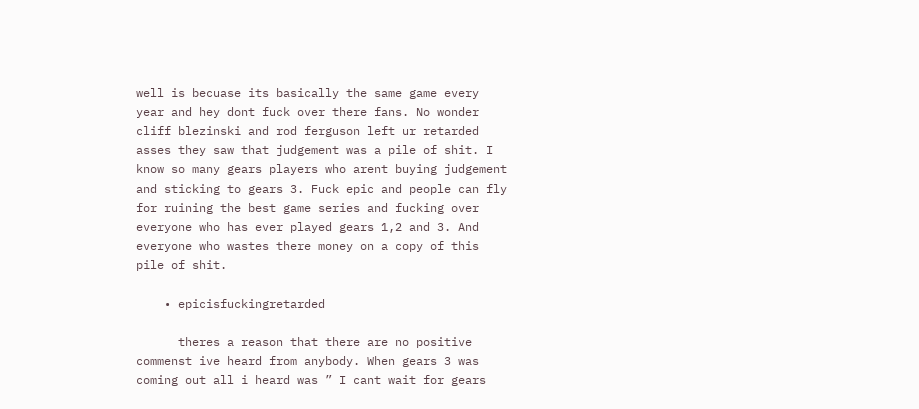well is becuase its basically the same game every year and hey dont fuck over there fans. No wonder cliff blezinski and rod ferguson left ur retarded asses they saw that judgement was a pile of shit. I know so many gears players who arent buying judgement and sticking to gears 3. Fuck epic and people can fly for ruining the best game series and fucking over everyone who has ever played gears 1,2 and 3. And everyone who wastes there money on a copy of this pile of shit.

    • epicisfuckingretarded

      theres a reason that there are no positive commenst ive heard from anybody. When gears 3 was coming out all i heard was ” I cant wait for gears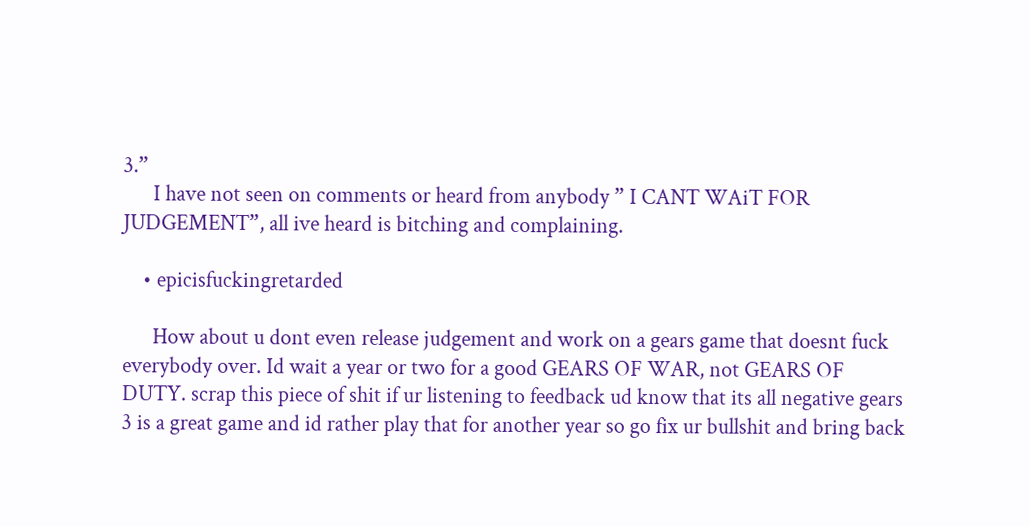3.”
      I have not seen on comments or heard from anybody ” I CANT WAiT FOR JUDGEMENT”, all ive heard is bitching and complaining.

    • epicisfuckingretarded

      How about u dont even release judgement and work on a gears game that doesnt fuck everybody over. Id wait a year or two for a good GEARS OF WAR, not GEARS OF DUTY. scrap this piece of shit if ur listening to feedback ud know that its all negative gears 3 is a great game and id rather play that for another year so go fix ur bullshit and bring back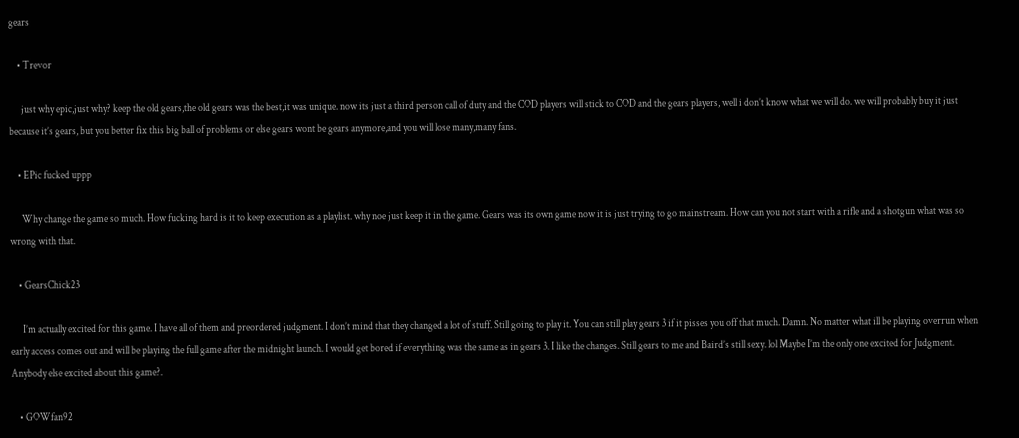gears

    • Trevor

      just why epic,just why? keep the old gears,the old gears was the best,it was unique. now its just a third person call of duty and the COD players will stick to COD and the gears players, well i don’t know what we will do. we will probably buy it just because it’s gears, but you better fix this big ball of problems or else gears wont be gears anymore,and you will lose many,many fans.

    • EPic fucked uppp

      Why change the game so much. How fucking hard is it to keep execution as a playlist. why noe just keep it in the game. Gears was its own game now it is just trying to go mainstream. How can you not start with a rifle and a shotgun what was so wrong with that.

    • GearsChick23

      I’m actually excited for this game. I have all of them and preordered judgment. I don’t mind that they changed a lot of stuff. Still going to play it. You can still play gears 3 if it pisses you off that much. Damn. No matter what ill be playing overrun when early access comes out and will be playing the full game after the midnight launch. I would get bored if everything was the same as in gears 3. I like the changes. Still gears to me and Baird’s still sexy. lol Maybe I’m the only one excited for Judgment. Anybody else excited about this game?.

    • GOWfan92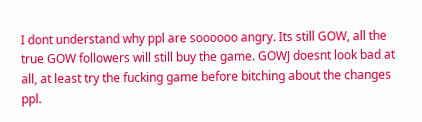I dont understand why ppl are soooooo angry. Its still GOW, all the true GOW followers will still buy the game. GOWJ doesnt look bad at all, at least try the fucking game before bitching about the changes ppl.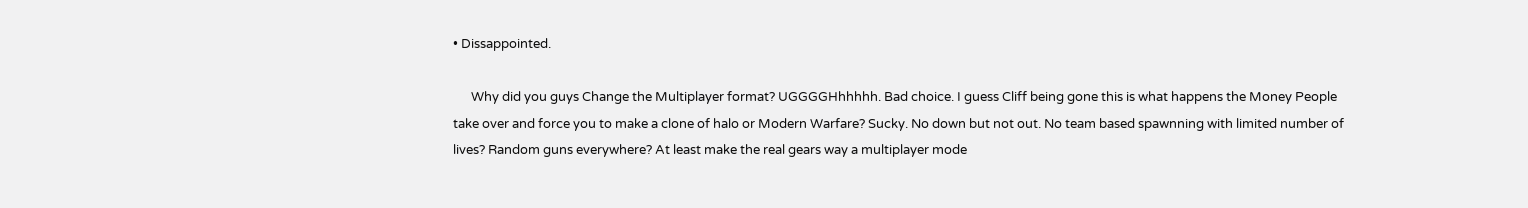• Dissappointed.

      Why did you guys Change the Multiplayer format? UGGGGHhhhhh. Bad choice. I guess Cliff being gone this is what happens the Money People take over and force you to make a clone of halo or Modern Warfare? Sucky. No down but not out. No team based spawnning with limited number of lives? Random guns everywhere? At least make the real gears way a multiplayer mode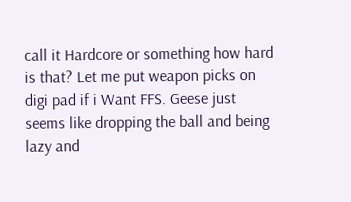call it Hardcore or something how hard is that? Let me put weapon picks on digi pad if i Want FFS. Geese just seems like dropping the ball and being lazy and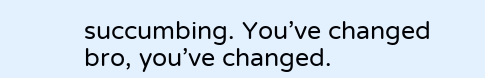succumbing. You’ve changed bro, you’ve changed.